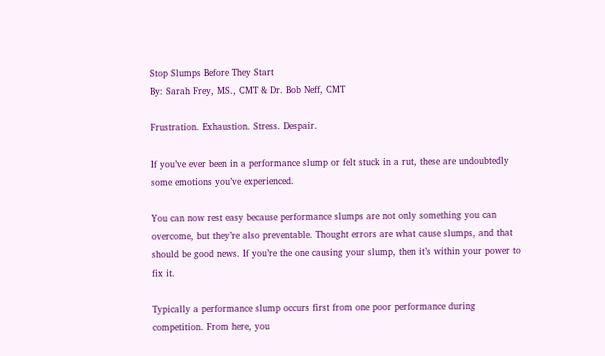Stop Slumps Before They Start
By: Sarah Frey, MS., CMT & Dr. Bob Neff, CMT

Frustration. Exhaustion. Stress. Despair.

If you’ve ever been in a performance slump or felt stuck in a rut, these are undoubtedly some emotions you’ve experienced.

You can now rest easy because performance slumps are not only something you can overcome, but they’re also preventable. Thought errors are what cause slumps, and that should be good news. If you’re the one causing your slump, then it’s within your power to fix it.

Typically a performance slump occurs first from one poor performance during competition. From here, you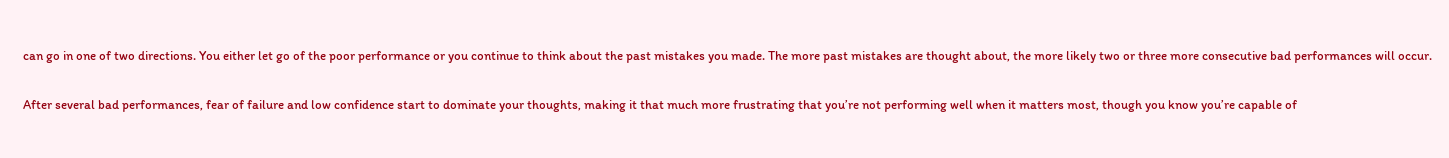can go in one of two directions. You either let go of the poor performance or you continue to think about the past mistakes you made. The more past mistakes are thought about, the more likely two or three more consecutive bad performances will occur.

After several bad performances, fear of failure and low confidence start to dominate your thoughts, making it that much more frustrating that you’re not performing well when it matters most, though you know you’re capable of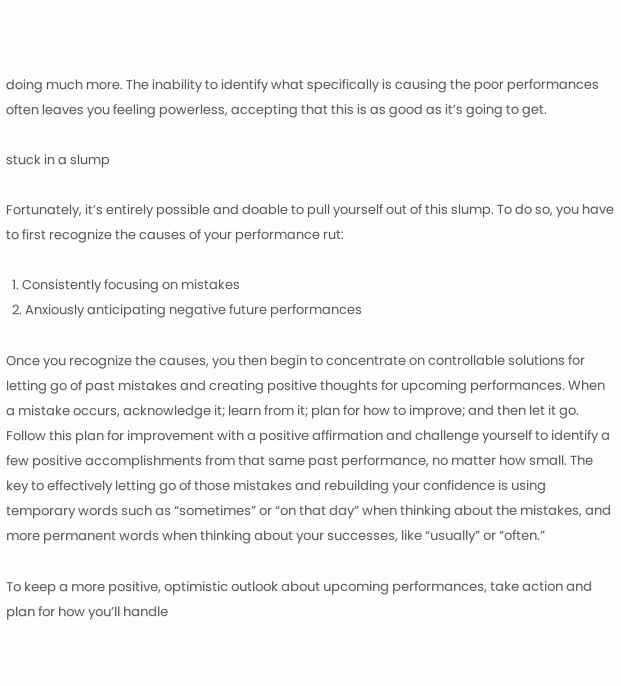doing much more. The inability to identify what specifically is causing the poor performances often leaves you feeling powerless, accepting that this is as good as it’s going to get.

stuck in a slump

Fortunately, it’s entirely possible and doable to pull yourself out of this slump. To do so, you have to first recognize the causes of your performance rut:

  1. Consistently focusing on mistakes
  2. Anxiously anticipating negative future performances

Once you recognize the causes, you then begin to concentrate on controllable solutions for letting go of past mistakes and creating positive thoughts for upcoming performances. When a mistake occurs, acknowledge it; learn from it; plan for how to improve; and then let it go. Follow this plan for improvement with a positive affirmation and challenge yourself to identify a few positive accomplishments from that same past performance, no matter how small. The key to effectively letting go of those mistakes and rebuilding your confidence is using temporary words such as “sometimes” or “on that day” when thinking about the mistakes, and more permanent words when thinking about your successes, like “usually” or “often.”

To keep a more positive, optimistic outlook about upcoming performances, take action and plan for how you’ll handle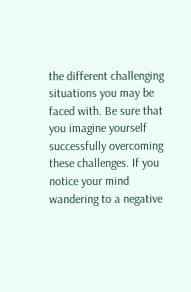the different challenging situations you may be faced with. Be sure that you imagine yourself successfully overcoming these challenges. If you notice your mind wandering to a negative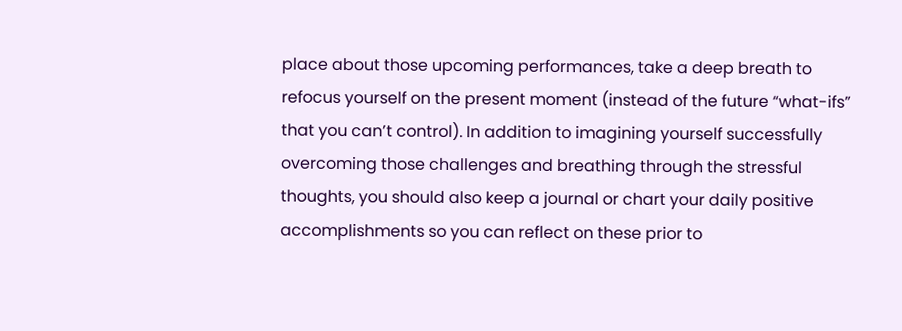place about those upcoming performances, take a deep breath to refocus yourself on the present moment (instead of the future “what-ifs” that you can’t control). In addition to imagining yourself successfully overcoming those challenges and breathing through the stressful thoughts, you should also keep a journal or chart your daily positive accomplishments so you can reflect on these prior to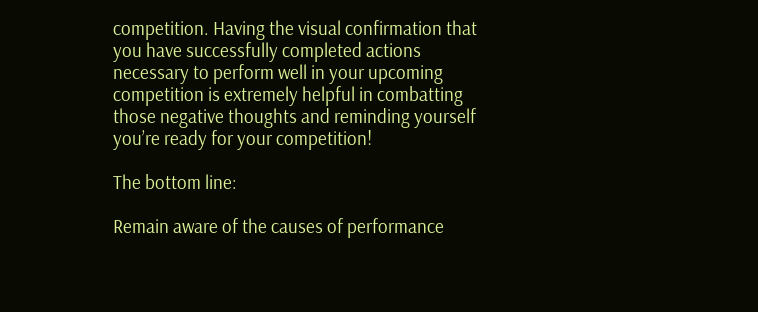competition. Having the visual confirmation that you have successfully completed actions necessary to perform well in your upcoming competition is extremely helpful in combatting those negative thoughts and reminding yourself you’re ready for your competition!

The bottom line:

Remain aware of the causes of performance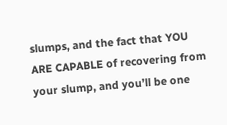slumps, and the fact that YOU ARE CAPABLE of recovering from your slump, and you’ll be one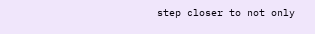step closer to not only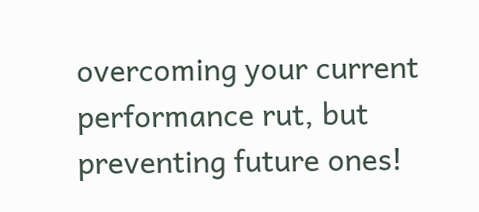overcoming your current performance rut, but preventing future ones!